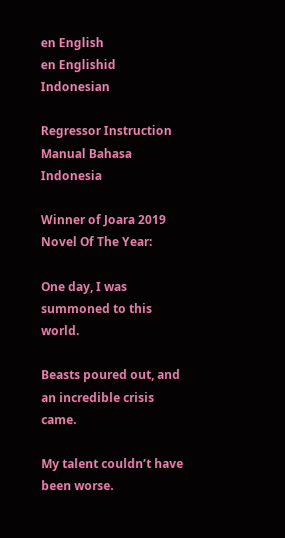en English
en Englishid Indonesian

Regressor Instruction Manual Bahasa Indonesia

Winner of Joara 2019 Novel Of The Year:

One day, I was summoned to this world.

Beasts poured out, and an incredible crisis came.

My talent couldn’t have been worse.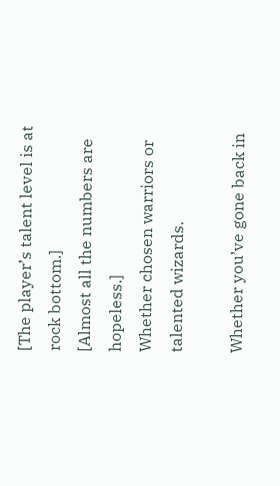[The player’s talent level is at rock bottom.]
[Almost all the numbers are hopeless.]
Whether chosen warriors or talented wizards.

Whether you’ve gone back in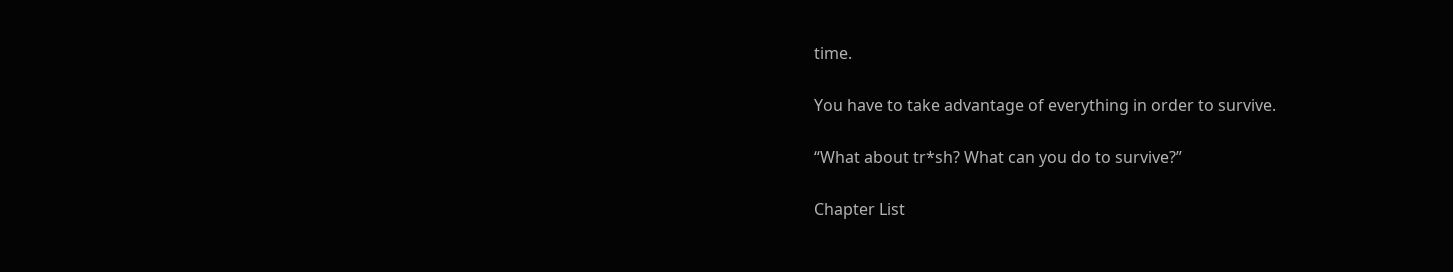time.

You have to take advantage of everything in order to survive.

“What about tr*sh? What can you do to survive?”

Chapter List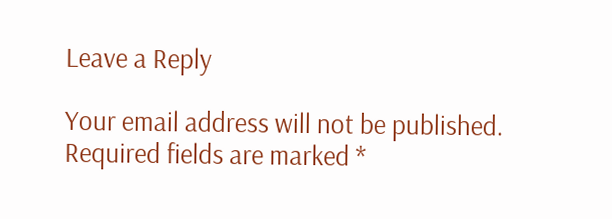Leave a Reply

Your email address will not be published. Required fields are marked *